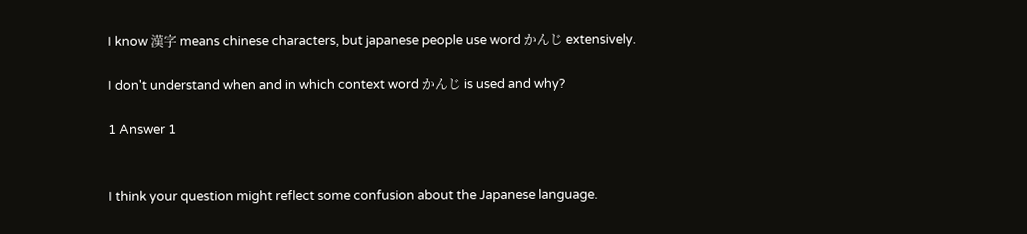I know 漢字 means chinese characters, but japanese people use word かんじ extensively.

I don't understand when and in which context word かんじ is used and why?

1 Answer 1


I think your question might reflect some confusion about the Japanese language.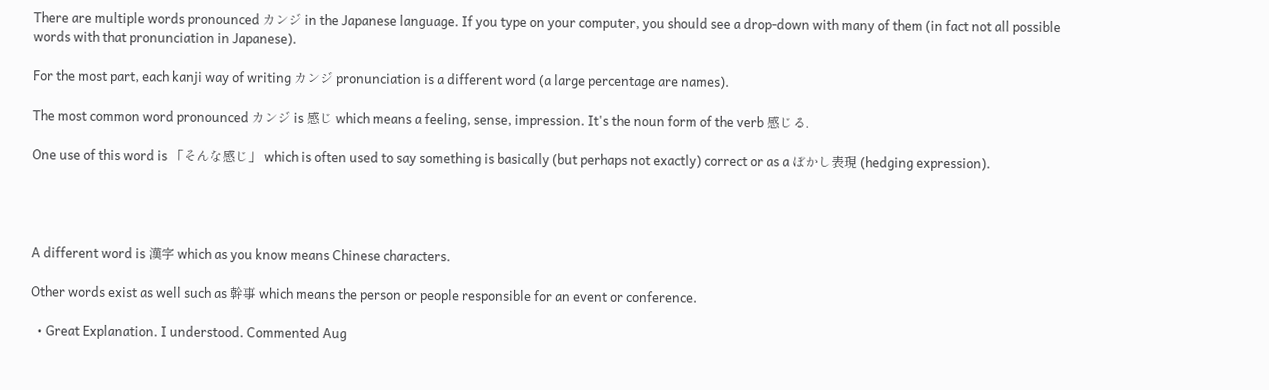There are multiple words pronounced カンジ in the Japanese language. If you type on your computer, you should see a drop-down with many of them (in fact not all possible words with that pronunciation in Japanese).

For the most part, each kanji way of writing カンジ pronunciation is a different word (a large percentage are names).

The most common word pronounced カンジ is 感じ which means a feeling, sense, impression. It's the noun form of the verb 感じる.

One use of this word is 「そんな感じ」 which is often used to say something is basically (but perhaps not exactly) correct or as a ぼかし表現 (hedging expression).




A different word is 漢字 which as you know means Chinese characters.

Other words exist as well such as 幹事 which means the person or people responsible for an event or conference.

  • Great Explanation. I understood. Commented Aug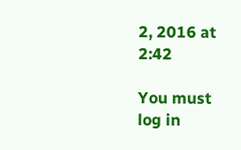2, 2016 at 2:42

You must log in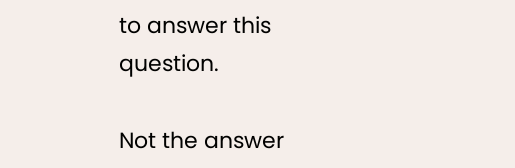to answer this question.

Not the answer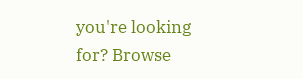you're looking for? Browse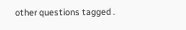other questions tagged .